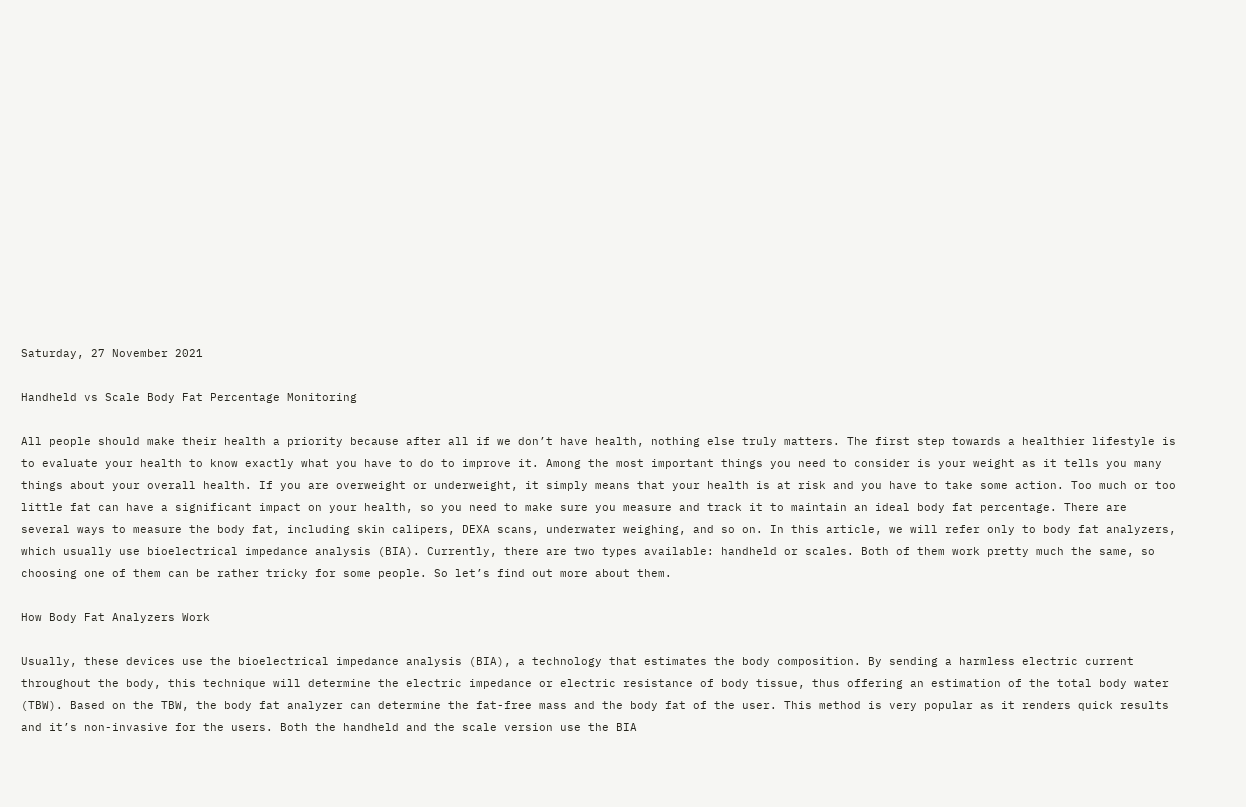Saturday, 27 November 2021

Handheld vs Scale Body Fat Percentage Monitoring

All people should make their health a priority because after all if we don’t have health, nothing else truly matters. The first step towards a healthier lifestyle is to evaluate your health to know exactly what you have to do to improve it. Among the most important things you need to consider is your weight as it tells you many things about your overall health. If you are overweight or underweight, it simply means that your health is at risk and you have to take some action. Too much or too little fat can have a significant impact on your health, so you need to make sure you measure and track it to maintain an ideal body fat percentage. There are several ways to measure the body fat, including skin calipers, DEXA scans, underwater weighing, and so on. In this article, we will refer only to body fat analyzers, which usually use bioelectrical impedance analysis (BIA). Currently, there are two types available: handheld or scales. Both of them work pretty much the same, so choosing one of them can be rather tricky for some people. So let’s find out more about them.

How Body Fat Analyzers Work

Usually, these devices use the bioelectrical impedance analysis (BIA), a technology that estimates the body composition. By sending a harmless electric current throughout the body, this technique will determine the electric impedance or electric resistance of body tissue, thus offering an estimation of the total body water (TBW). Based on the TBW, the body fat analyzer can determine the fat-free mass and the body fat of the user. This method is very popular as it renders quick results and it’s non-invasive for the users. Both the handheld and the scale version use the BIA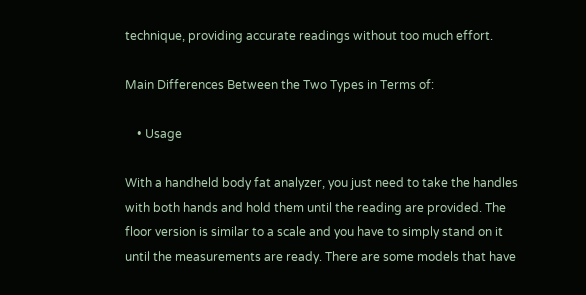technique, providing accurate readings without too much effort.

Main Differences Between the Two Types in Terms of:

    • Usage

With a handheld body fat analyzer, you just need to take the handles with both hands and hold them until the reading are provided. The floor version is similar to a scale and you have to simply stand on it until the measurements are ready. There are some models that have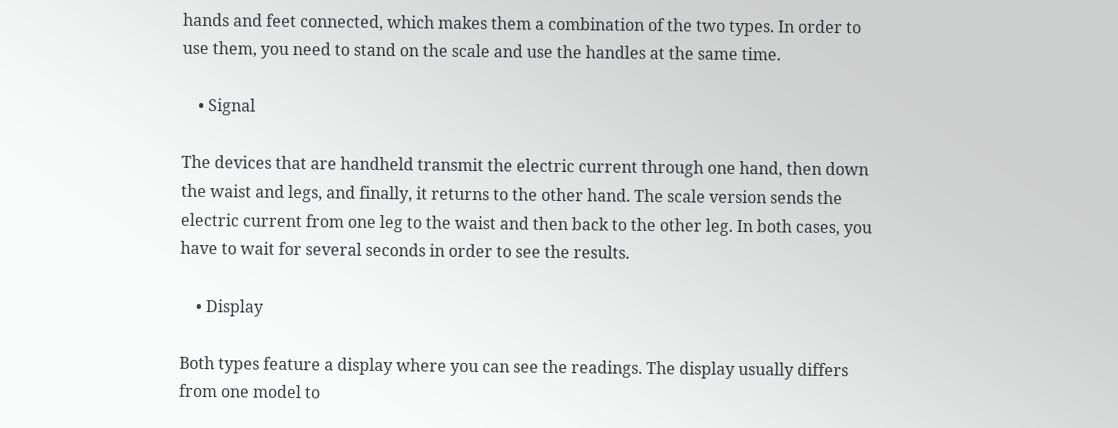hands and feet connected, which makes them a combination of the two types. In order to use them, you need to stand on the scale and use the handles at the same time.

    • Signal

The devices that are handheld transmit the electric current through one hand, then down the waist and legs, and finally, it returns to the other hand. The scale version sends the electric current from one leg to the waist and then back to the other leg. In both cases, you have to wait for several seconds in order to see the results.

    • Display

Both types feature a display where you can see the readings. The display usually differs from one model to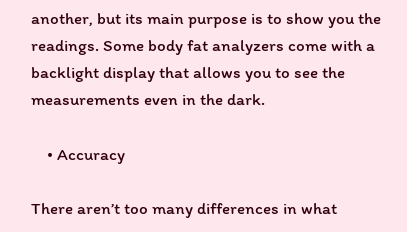another, but its main purpose is to show you the readings. Some body fat analyzers come with a backlight display that allows you to see the measurements even in the dark.

    • Accuracy

There aren’t too many differences in what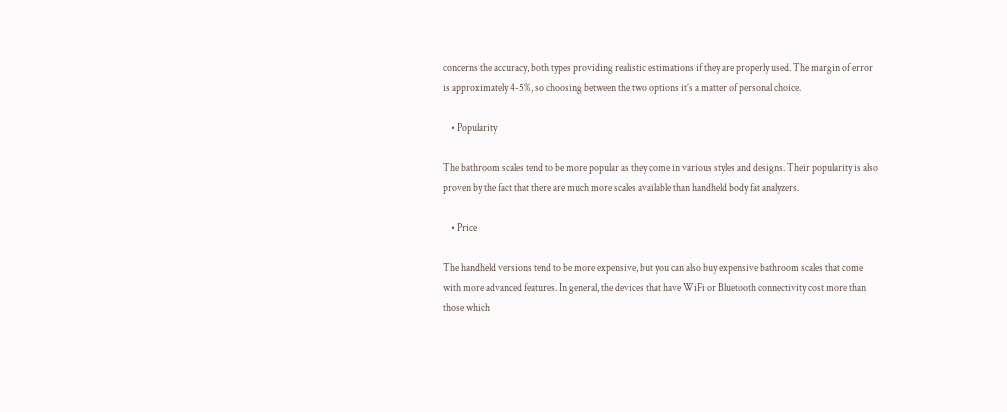concerns the accuracy, both types providing realistic estimations if they are properly used. The margin of error is approximately 4-5%, so choosing between the two options it’s a matter of personal choice.

    • Popularity

The bathroom scales tend to be more popular as they come in various styles and designs. Their popularity is also proven by the fact that there are much more scales available than handheld body fat analyzers.

    • Price

The handheld versions tend to be more expensive, but you can also buy expensive bathroom scales that come with more advanced features. In general, the devices that have WiFi or Bluetooth connectivity cost more than those which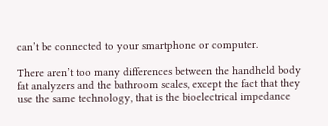can’t be connected to your smartphone or computer.

There aren’t too many differences between the handheld body fat analyzers and the bathroom scales, except the fact that they use the same technology, that is the bioelectrical impedance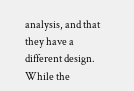analysis, and that they have a different design. While the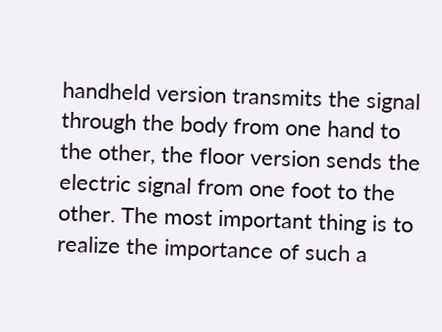handheld version transmits the signal through the body from one hand to the other, the floor version sends the electric signal from one foot to the other. The most important thing is to realize the importance of such a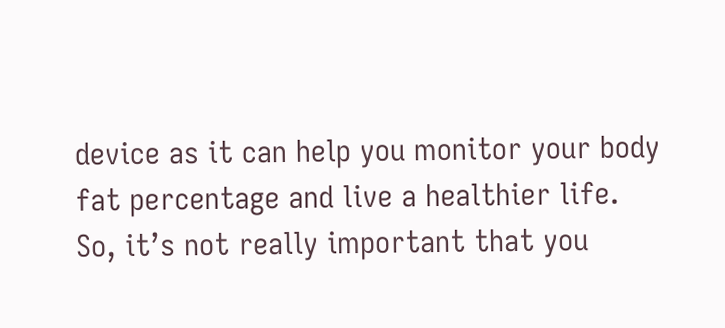device as it can help you monitor your body fat percentage and live a healthier life. So, it’s not really important that you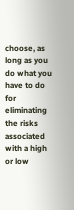choose, as long as you do what you have to do for eliminating the risks associated with a high or low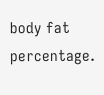body fat percentage.